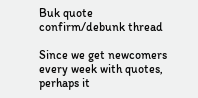Buk quote confirm/debunk thread

Since we get newcomers every week with quotes, perhaps it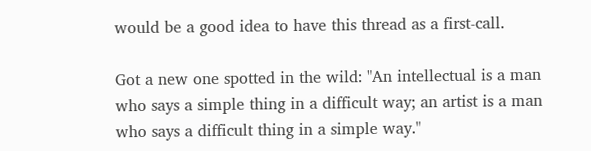would be a good idea to have this thread as a first-call.

Got a new one spotted in the wild: "An intellectual is a man who says a simple thing in a difficult way; an artist is a man who says a difficult thing in a simple way."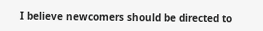I believe newcomers should be directed to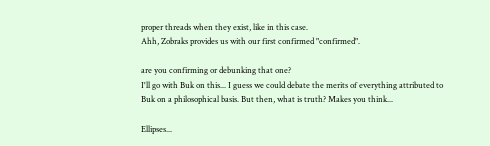proper threads when they exist, like in this case.
Ahh, Zobraks provides us with our first confirmed "confirmed".

are you confirming or debunking that one?
I'll go with Buk on this... I guess we could debate the merits of everything attributed to Buk on a philosophical basis. But then, what is truth? Makes you think...

Ellipses...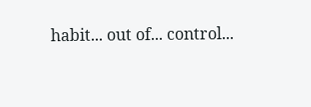habit... out of... control...